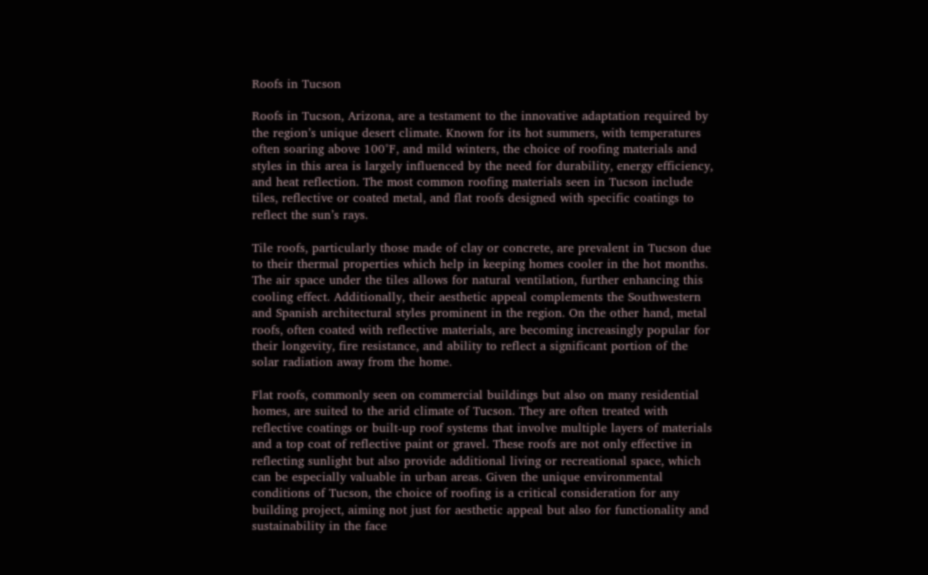Roofs in Tucson

Roofs in Tucson, Arizona, are a testament to the innovative adaptation required by the region’s unique desert climate. Known for its hot summers, with temperatures often soaring above 100°F, and mild winters, the choice of roofing materials and styles in this area is largely influenced by the need for durability, energy efficiency, and heat reflection. The most common roofing materials seen in Tucson include tiles, reflective or coated metal, and flat roofs designed with specific coatings to reflect the sun’s rays.

Tile roofs, particularly those made of clay or concrete, are prevalent in Tucson due to their thermal properties which help in keeping homes cooler in the hot months. The air space under the tiles allows for natural ventilation, further enhancing this cooling effect. Additionally, their aesthetic appeal complements the Southwestern and Spanish architectural styles prominent in the region. On the other hand, metal roofs, often coated with reflective materials, are becoming increasingly popular for their longevity, fire resistance, and ability to reflect a significant portion of the solar radiation away from the home.

Flat roofs, commonly seen on commercial buildings but also on many residential homes, are suited to the arid climate of Tucson. They are often treated with reflective coatings or built-up roof systems that involve multiple layers of materials and a top coat of reflective paint or gravel. These roofs are not only effective in reflecting sunlight but also provide additional living or recreational space, which can be especially valuable in urban areas. Given the unique environmental conditions of Tucson, the choice of roofing is a critical consideration for any building project, aiming not just for aesthetic appeal but also for functionality and sustainability in the face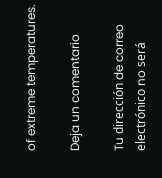of extreme temperatures.

Deja un comentario

Tu dirección de correo electrónico no será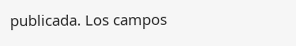publicada. Los campos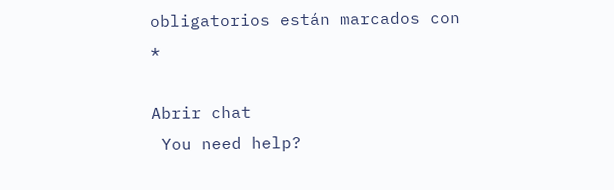obligatorios están marcados con *

Abrir chat
 You need help?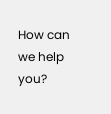How can we help you?